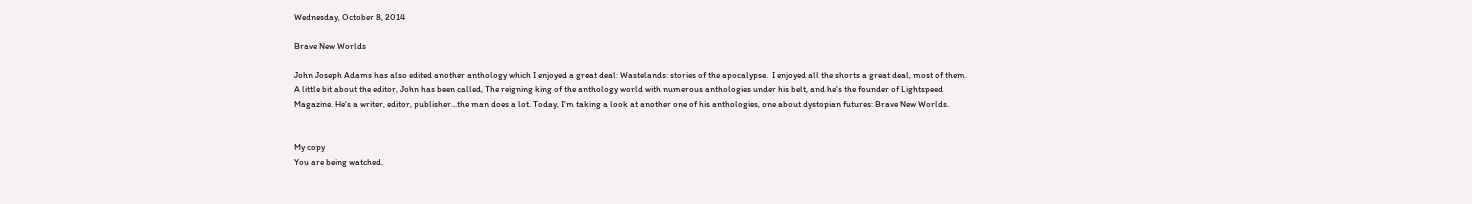Wednesday, October 8, 2014

Brave New Worlds

John Joseph Adams has also edited another anthology which I enjoyed a great deal: Wastelands: stories of the apocalypse.  I enjoyed all the shorts a great deal, most of them. A little bit about the editor, John has been called, The reigning king of the anthology world with numerous anthologies under his belt, and he's the founder of Lightspeed Magazine. He's a writer, editor, publisher...the man does a lot. Today, I'm taking a look at another one of his anthologies, one about dystopian futures: Brave New Worlds.


My copy
You are being watched.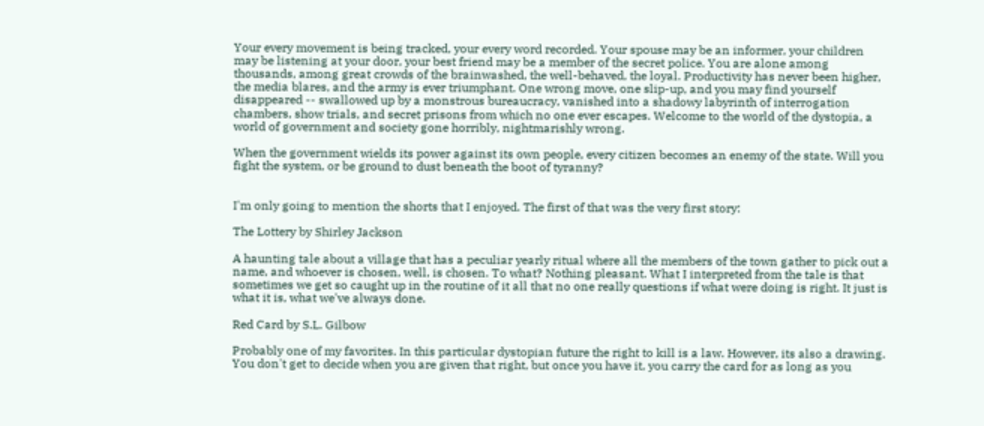Your every movement is being tracked, your every word recorded. Your spouse may be an informer, your children may be listening at your door, your best friend may be a member of the secret police. You are alone among thousands, among great crowds of the brainwashed, the well-behaved, the loyal. Productivity has never been higher, the media blares, and the army is ever triumphant. One wrong move, one slip-up, and you may find yourself disappeared -- swallowed up by a monstrous bureaucracy, vanished into a shadowy labyrinth of interrogation chambers, show trials, and secret prisons from which no one ever escapes. Welcome to the world of the dystopia, a world of government and society gone horribly, nightmarishly wrong.

When the government wields its power against its own people, every citizen becomes an enemy of the state. Will you fight the system, or be ground to dust beneath the boot of tyranny?


I'm only going to mention the shorts that I enjoyed. The first of that was the very first story:

The Lottery by Shirley Jackson

A haunting tale about a village that has a peculiar yearly ritual where all the members of the town gather to pick out a name, and whoever is chosen, well, is chosen. To what? Nothing pleasant. What I interpreted from the tale is that sometimes we get so caught up in the routine of it all that no one really questions if what were doing is right. It just is what it is, what we've always done.

Red Card by S.L. Gilbow

Probably one of my favorites. In this particular dystopian future the right to kill is a law. However, its also a drawing. You don't get to decide when you are given that right, but once you have it, you carry the card for as long as you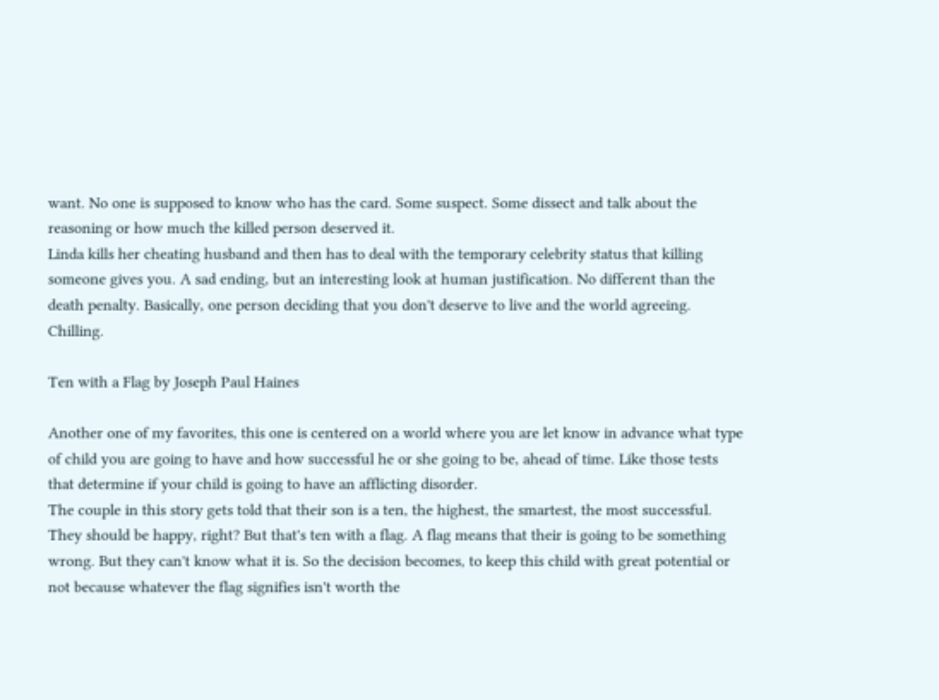want. No one is supposed to know who has the card. Some suspect. Some dissect and talk about the reasoning or how much the killed person deserved it.
Linda kills her cheating husband and then has to deal with the temporary celebrity status that killing someone gives you. A sad ending, but an interesting look at human justification. No different than the death penalty. Basically, one person deciding that you don't deserve to live and the world agreeing. Chilling.

Ten with a Flag by Joseph Paul Haines

Another one of my favorites, this one is centered on a world where you are let know in advance what type of child you are going to have and how successful he or she going to be, ahead of time. Like those tests that determine if your child is going to have an afflicting disorder.
The couple in this story gets told that their son is a ten, the highest, the smartest, the most successful. They should be happy, right? But that's ten with a flag. A flag means that their is going to be something wrong. But they can't know what it is. So the decision becomes, to keep this child with great potential or not because whatever the flag signifies isn't worth the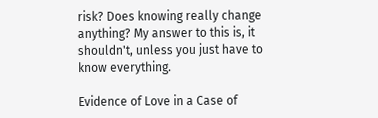risk? Does knowing really change anything? My answer to this is, it shouldn't, unless you just have to know everything.

Evidence of Love in a Case of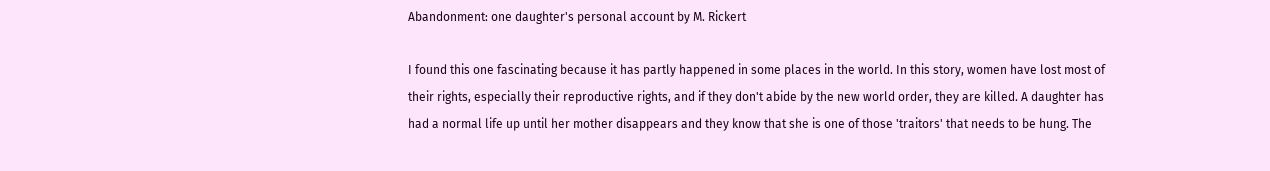Abandonment: one daughter's personal account by M. Rickert

I found this one fascinating because it has partly happened in some places in the world. In this story, women have lost most of their rights, especially their reproductive rights, and if they don't abide by the new world order, they are killed. A daughter has had a normal life up until her mother disappears and they know that she is one of those 'traitors' that needs to be hung. The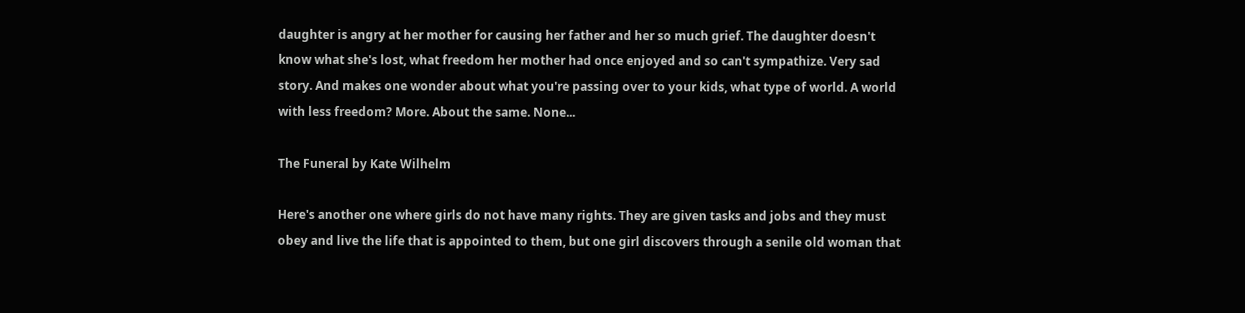daughter is angry at her mother for causing her father and her so much grief. The daughter doesn't know what she's lost, what freedom her mother had once enjoyed and so can't sympathize. Very sad story. And makes one wonder about what you're passing over to your kids, what type of world. A world with less freedom? More. About the same. None...

The Funeral by Kate Wilhelm

Here's another one where girls do not have many rights. They are given tasks and jobs and they must obey and live the life that is appointed to them, but one girl discovers through a senile old woman that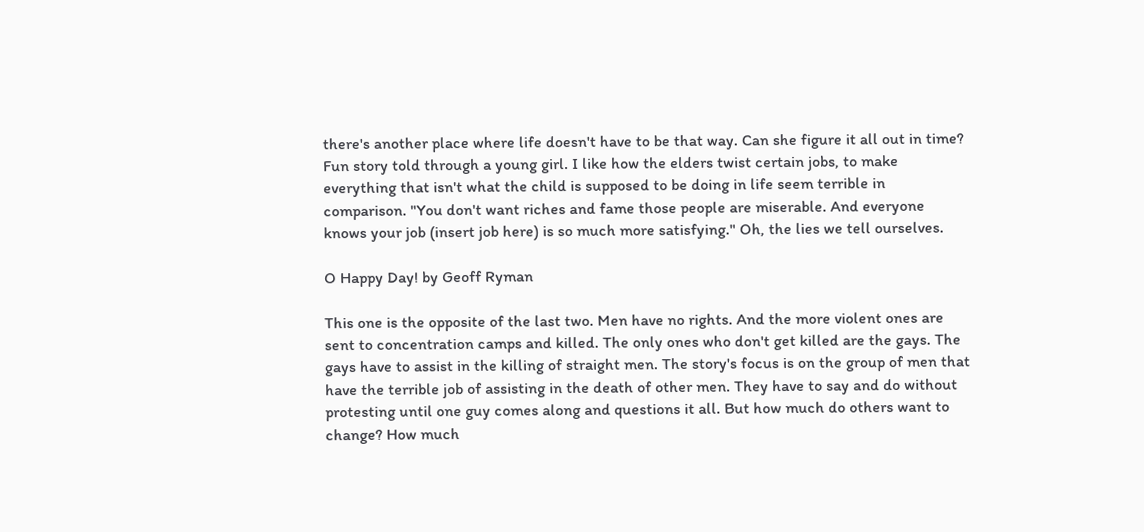there's another place where life doesn't have to be that way. Can she figure it all out in time? Fun story told through a young girl. I like how the elders twist certain jobs, to make everything that isn't what the child is supposed to be doing in life seem terrible in comparison. "You don't want riches and fame those people are miserable. And everyone knows your job (insert job here) is so much more satisfying." Oh, the lies we tell ourselves.

O Happy Day! by Geoff Ryman

This one is the opposite of the last two. Men have no rights. And the more violent ones are sent to concentration camps and killed. The only ones who don't get killed are the gays. The gays have to assist in the killing of straight men. The story's focus is on the group of men that have the terrible job of assisting in the death of other men. They have to say and do without protesting until one guy comes along and questions it all. But how much do others want to change? How much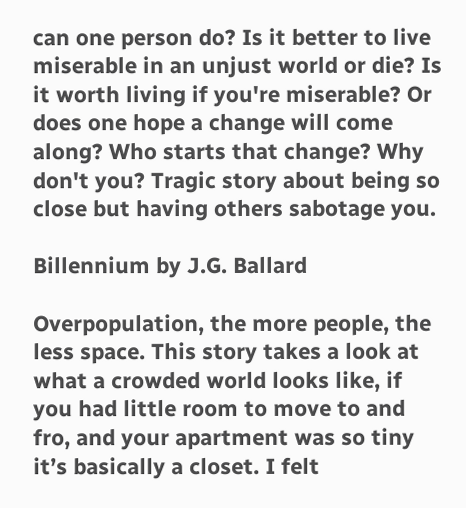can one person do? Is it better to live miserable in an unjust world or die? Is it worth living if you're miserable? Or does one hope a change will come along? Who starts that change? Why don't you? Tragic story about being so close but having others sabotage you.

Billennium by J.G. Ballard

Overpopulation, the more people, the less space. This story takes a look at what a crowded world looks like, if you had little room to move to and fro, and your apartment was so tiny it’s basically a closet. I felt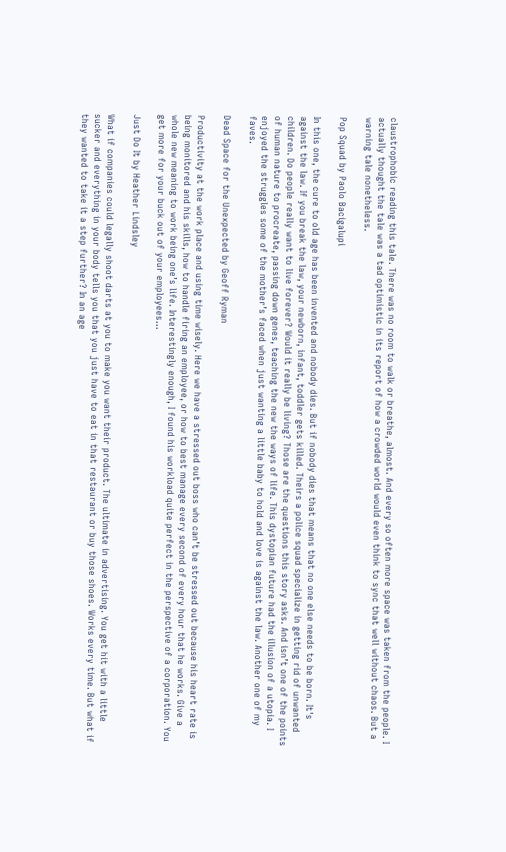claustrophobic reading this tale. There was no room to walk or breathe, almost. And every so often more space was taken from the people. I actually thought the tale was a tad optimistic in its report of how a crowded world would even think to sync that well without chaos. But a warning tale nonetheless.

Pop Squad by Paolo Bacigalupi

In this one, the cure to old age has been invented and nobody dies. But if nobody dies that means that no one else needs to be born. It's against the law. If you break the law, your newborn, infant, toddler gets killed. Theirs a police squad specialize in getting rid of unwanted children. Do people really want to live forever? Would it really be living? Those are the questions this story asks. And isn’t one of the points of human nature to procreate, passing down genes, teaching the new the ways of life. This dystopian future had the illusion of a utopia. I enjoyed the struggles some of the mother’s faced when just wanting a little baby to hold and love is against the law. Another one of my faves.

Dead Space for the Unexpected by Geoff Ryman

Productivity at the work place and using time wisely. Here we have a stressed out boss who can’t be stressed out because his heart rate is being monitored and his skills, how to handle firing an employee, or how to best manage every second of every hour that he works. Give a whole new meaning to work being one’s life. Interestingly enough, I found his workload quite perfect in the perspective of a corporation. You get more for your buck out of your employees...

Just Do It by Heather Lindsley

What if companies could legally shoot darts at you to make you want their product. The ultimate in advertising. You get hit with a little sucker and everything in your body tells you that you just have to eat in that restaurant or buy those shoes. Works every time. But what if they wanted to take it a step further? In an age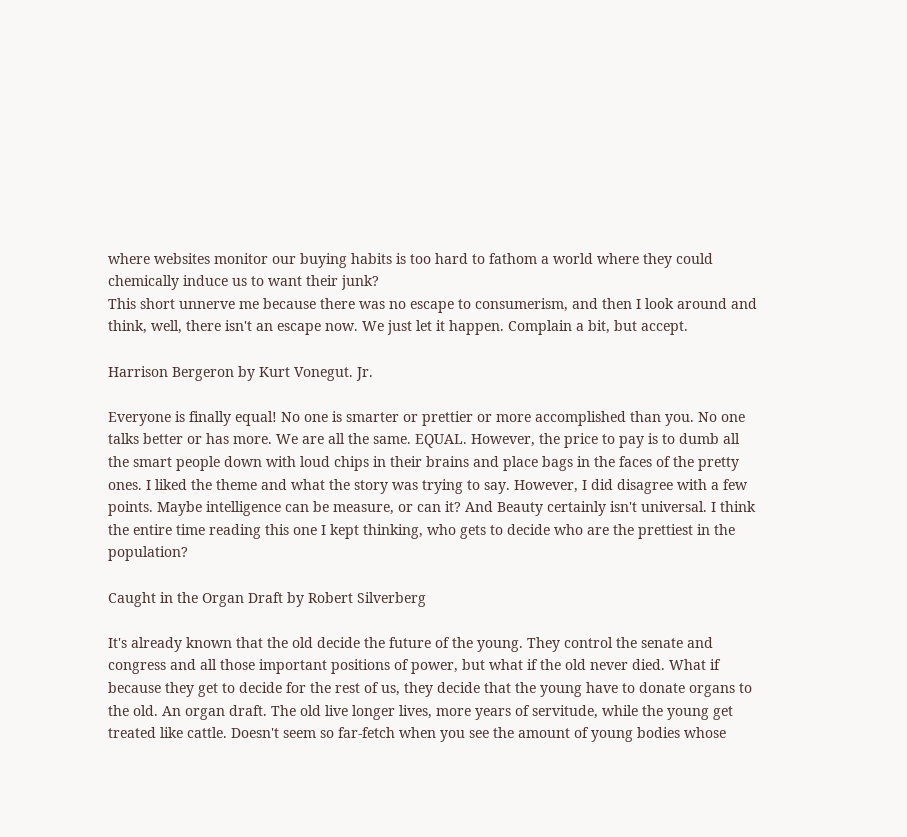where websites monitor our buying habits is too hard to fathom a world where they could chemically induce us to want their junk?
This short unnerve me because there was no escape to consumerism, and then I look around and think, well, there isn't an escape now. We just let it happen. Complain a bit, but accept.

Harrison Bergeron by Kurt Vonegut. Jr.

Everyone is finally equal! No one is smarter or prettier or more accomplished than you. No one talks better or has more. We are all the same. EQUAL. However, the price to pay is to dumb all the smart people down with loud chips in their brains and place bags in the faces of the pretty ones. I liked the theme and what the story was trying to say. However, I did disagree with a few points. Maybe intelligence can be measure, or can it? And Beauty certainly isn't universal. I think the entire time reading this one I kept thinking, who gets to decide who are the prettiest in the population?

Caught in the Organ Draft by Robert Silverberg

It's already known that the old decide the future of the young. They control the senate and congress and all those important positions of power, but what if the old never died. What if because they get to decide for the rest of us, they decide that the young have to donate organs to the old. An organ draft. The old live longer lives, more years of servitude, while the young get treated like cattle. Doesn't seem so far-fetch when you see the amount of young bodies whose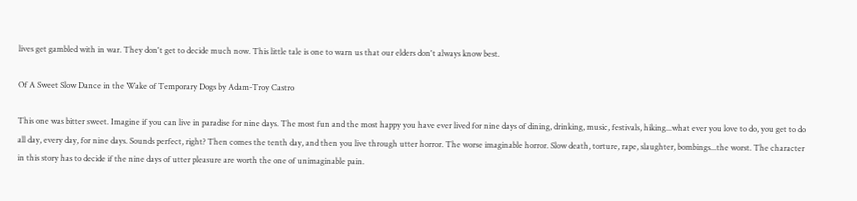lives get gambled with in war. They don't get to decide much now. This little tale is one to warn us that our elders don't always know best.

Of A Sweet Slow Dance in the Wake of Temporary Dogs by Adam-Troy Castro

This one was bitter sweet. Imagine if you can live in paradise for nine days. The most fun and the most happy you have ever lived for nine days of dining, drinking, music, festivals, hiking...what ever you love to do, you get to do all day, every day, for nine days. Sounds perfect, right? Then comes the tenth day, and then you live through utter horror. The worse imaginable horror. Slow death, torture, rape, slaughter, bombings...the worst. The character in this story has to decide if the nine days of utter pleasure are worth the one of unimaginable pain.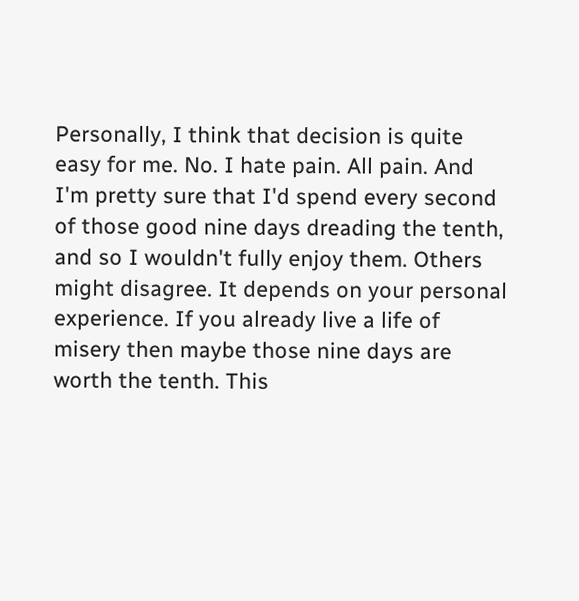Personally, I think that decision is quite easy for me. No. I hate pain. All pain. And I'm pretty sure that I'd spend every second of those good nine days dreading the tenth, and so I wouldn't fully enjoy them. Others might disagree. It depends on your personal experience. If you already live a life of misery then maybe those nine days are worth the tenth. This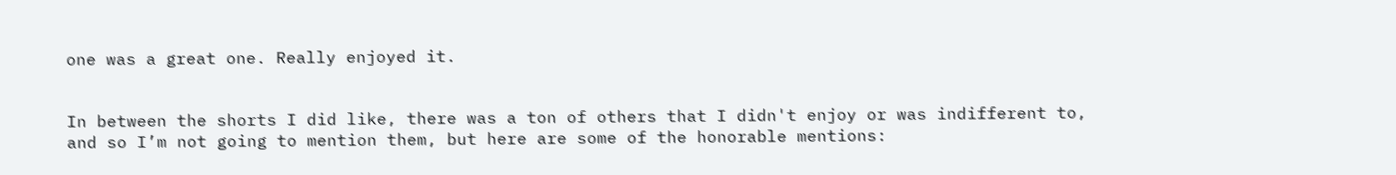one was a great one. Really enjoyed it.


In between the shorts I did like, there was a ton of others that I didn't enjoy or was indifferent to, and so I’m not going to mention them, but here are some of the honorable mentions: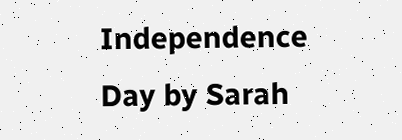Independence Day by Sarah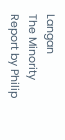Langan
The Minority Report by Philip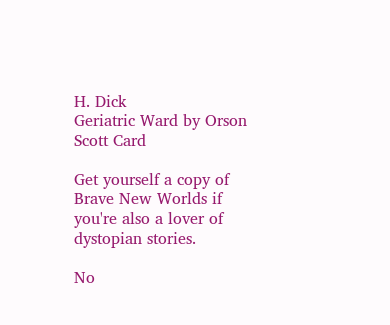H. Dick
Geriatric Ward by Orson Scott Card

Get yourself a copy of Brave New Worlds if you're also a lover of dystopian stories.

No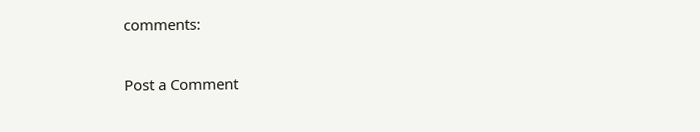comments:

Post a Comment